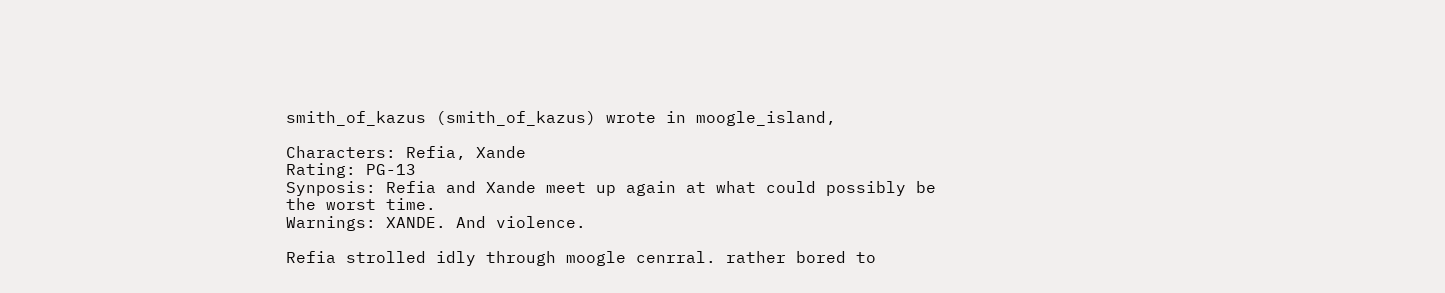smith_of_kazus (smith_of_kazus) wrote in moogle_island,

Characters: Refia, Xande
Rating: PG-13
Synposis: Refia and Xande meet up again at what could possibly be the worst time.
Warnings: XANDE. And violence.

Refia strolled idly through moogle cenrral. rather bored to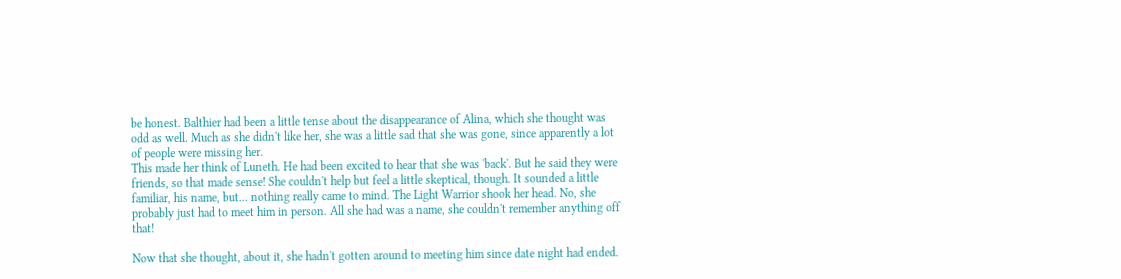be honest. Balthier had been a little tense about the disappearance of Alina, which she thought was odd as well. Much as she didn't like her, she was a little sad that she was gone, since apparently a lot of people were missing her.
This made her think of Luneth. He had been excited to hear that she was 'back'. But he said they were friends, so that made sense! She couldn't help but feel a little skeptical, though. It sounded a little familiar, his name, but... nothing really came to mind. The Light Warrior shook her head. No, she probably just had to meet him in person. All she had was a name, she couldn't remember anything off that!

Now that she thought, about it, she hadn't gotten around to meeting him since date night had ended.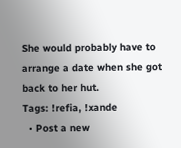She would probably have to arrange a date when she got back to her hut.
Tags: !refia, !xande
  • Post a new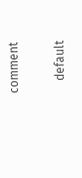comment


    default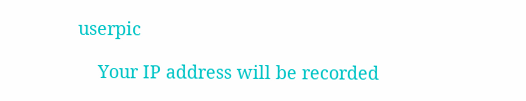userpic

    Your IP address will be recorded